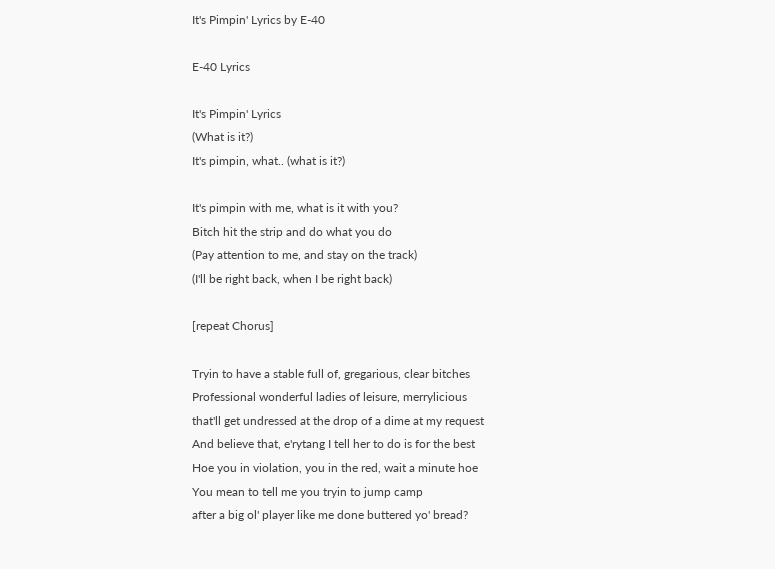It's Pimpin' Lyrics by E-40

E-40 Lyrics

It's Pimpin' Lyrics
(What is it?)
It's pimpin, what.. (what is it?)

It's pimpin with me, what is it with you?
Bitch hit the strip and do what you do
(Pay attention to me, and stay on the track)
(I'll be right back, when I be right back)

[repeat Chorus]

Tryin to have a stable full of, gregarious, clear bitches
Professional wonderful ladies of leisure, merrylicious
that'll get undressed at the drop of a dime at my request
And believe that, e'rytang I tell her to do is for the best
Hoe you in violation, you in the red, wait a minute hoe
You mean to tell me you tryin to jump camp
after a big ol' player like me done buttered yo' bread?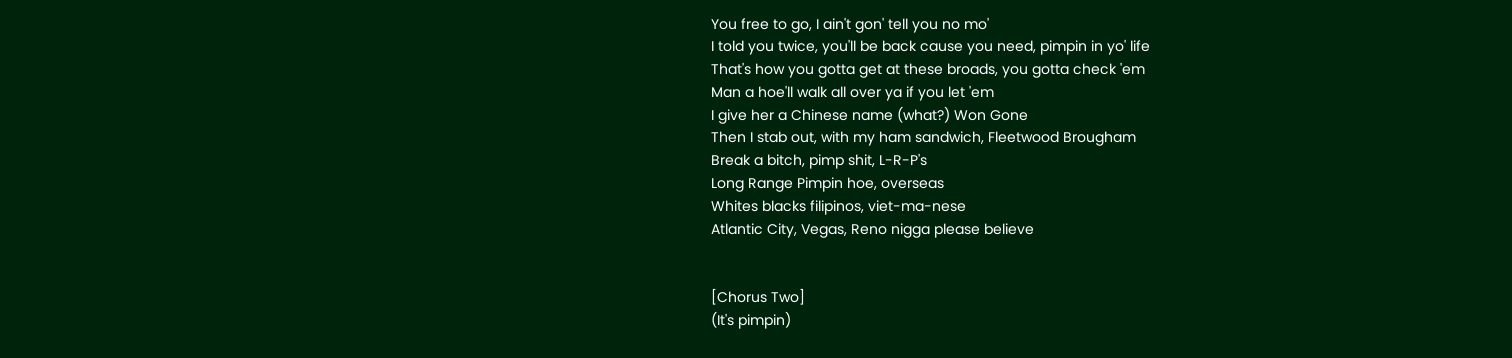You free to go, I ain't gon' tell you no mo'
I told you twice, you'll be back cause you need, pimpin in yo' life
That's how you gotta get at these broads, you gotta check 'em
Man a hoe'll walk all over ya if you let 'em
I give her a Chinese name (what?) Won Gone
Then I stab out, with my ham sandwich, Fleetwood Brougham
Break a bitch, pimp shit, L-R-P's
Long Range Pimpin hoe, overseas
Whites blacks filipinos, viet-ma-nese
Atlantic City, Vegas, Reno nigga please believe


[Chorus Two]
(It's pimpin)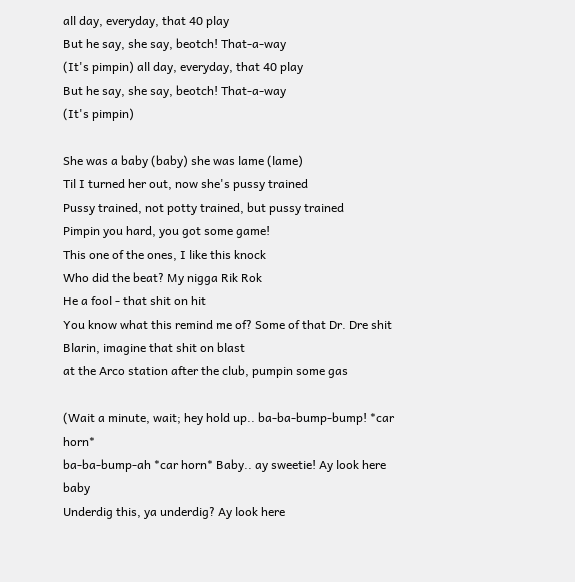all day, everyday, that 40 play
But he say, she say, beotch! That-a-way
(It's pimpin) all day, everyday, that 40 play
But he say, she say, beotch! That-a-way
(It's pimpin)

She was a baby (baby) she was lame (lame)
Til I turned her out, now she's pussy trained
Pussy trained, not potty trained, but pussy trained
Pimpin you hard, you got some game!
This one of the ones, I like this knock
Who did the beat? My nigga Rik Rok
He a fool - that shit on hit
You know what this remind me of? Some of that Dr. Dre shit
Blarin, imagine that shit on blast
at the Arco station after the club, pumpin some gas

(Wait a minute, wait; hey hold up.. ba-ba-bump-bump! *car horn*
ba-ba-bump-ah *car horn* Baby.. ay sweetie! Ay look here baby
Underdig this, ya underdig? Ay look here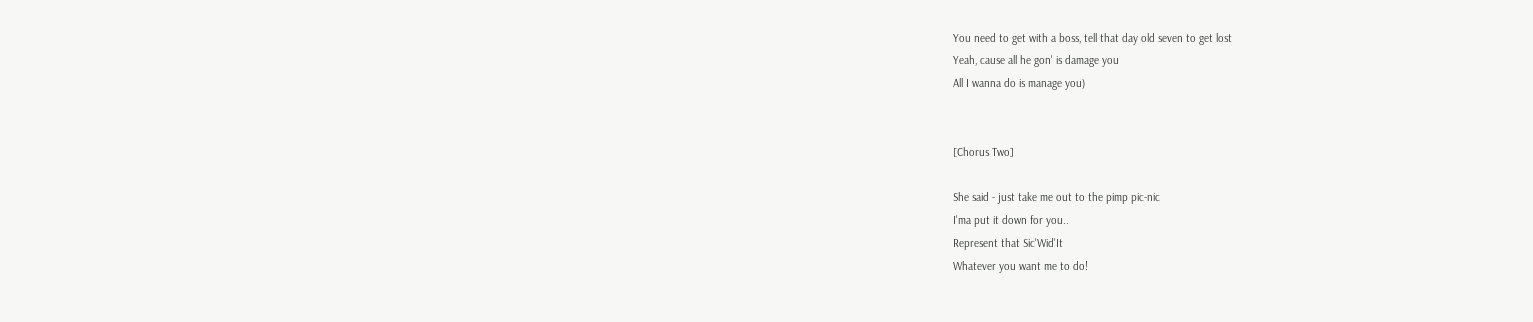You need to get with a boss, tell that day old seven to get lost
Yeah, cause all he gon' is damage you
All I wanna do is manage you)


[Chorus Two]

She said - just take me out to the pimp pic-nic
I'ma put it down for you..
Represent that Sic'Wid'It
Whatever you want me to do!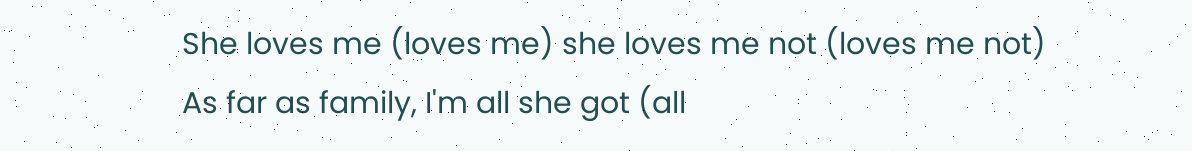She loves me (loves me) she loves me not (loves me not)
As far as family, I'm all she got (all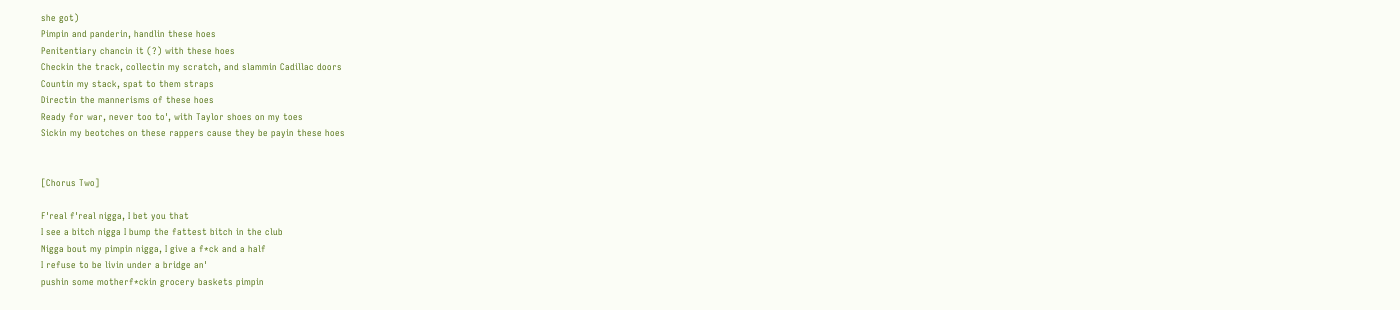she got)
Pimpin and panderin, handlin these hoes
Penitentiary chancin it (?) with these hoes
Checkin the track, collectin my scratch, and slammin Cadillac doors
Countin my stack, spat to them straps
Directin the mannerisms of these hoes
Ready for war, never too to', with Taylor shoes on my toes
Sickin my beotches on these rappers cause they be payin these hoes


[Chorus Two]

F'real f'real nigga, I bet you that
I see a bitch nigga I bump the fattest bitch in the club
Nigga bout my pimpin nigga, I give a f*ck and a half
I refuse to be livin under a bridge an'
pushin some motherf*ckin grocery baskets pimpin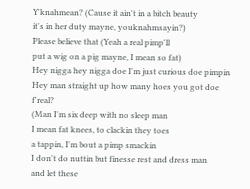Y'knahmean? (Cause it ain't in a bitch beauty
it's in her duty mayne, youknahmsayin?)
Please believe that (Yeah a real pimp'll
put a wig on a pig mayne, I mean so fat)
Hey nigga hey nigga doe I'm just curious doe pimpin
Hey man straight up how many hoes you got doe f'real?
(Man I'm six deep with no sleep man
I mean fat knees, to clackin they toes
a tappin, I'm bout a pimp smackin
I don't do nuttin but finesse rest and dress man
and let these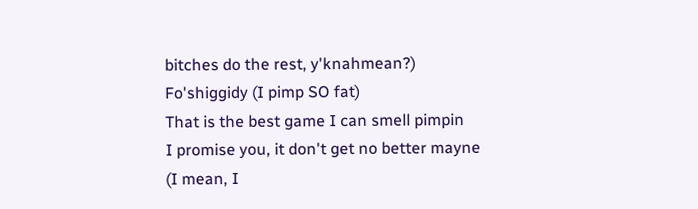bitches do the rest, y'knahmean?)
Fo'shiggidy (I pimp SO fat)
That is the best game I can smell pimpin
I promise you, it don't get no better mayne
(I mean, I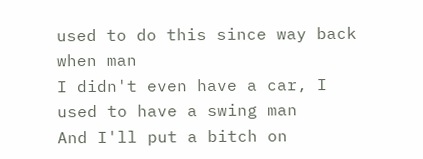used to do this since way back when man
I didn't even have a car, I used to have a swing man
And I'll put a bitch on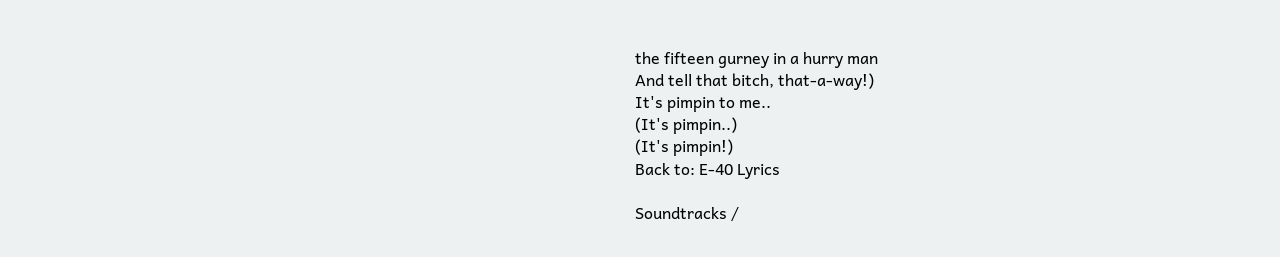the fifteen gurney in a hurry man
And tell that bitch, that-a-way!)
It's pimpin to me..
(It's pimpin..)
(It's pimpin!)
Back to: E-40 Lyrics

Soundtracks /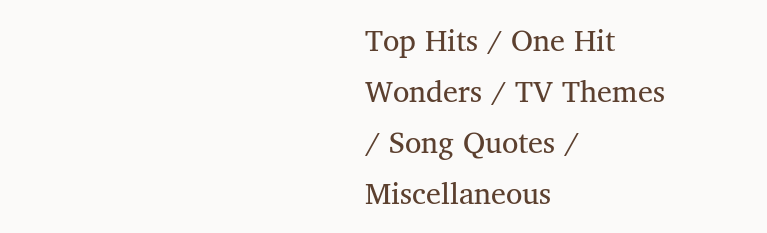Top Hits / One Hit Wonders / TV Themes / Song Quotes / Miscellaneous